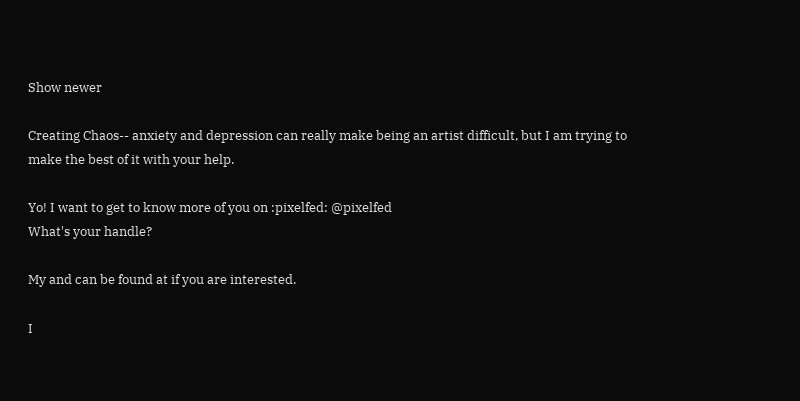Show newer

Creating Chaos-- anxiety and depression can really make being an artist difficult, but I am trying to make the best of it with your help.

Yo! I want to get to know more of you on :pixelfed: @pixelfed
What's your handle?

My and can be found at if you are interested.

I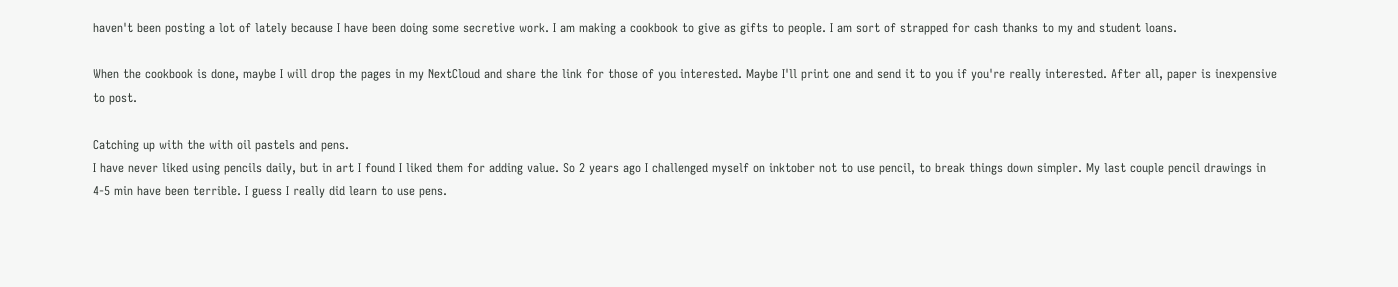haven't been posting a lot of lately because I have been doing some secretive work. I am making a cookbook to give as gifts to people. I am sort of strapped for cash thanks to my and student loans.

When the cookbook is done, maybe I will drop the pages in my NextCloud and share the link for those of you interested. Maybe I'll print one and send it to you if you're really interested. After all, paper is inexpensive to post.

Catching up with the with oil pastels and pens.
I have never liked using pencils daily, but in art I found I liked them for adding value. So 2 years ago I challenged myself on inktober not to use pencil, to break things down simpler. My last couple pencil drawings in 4-5 min have been terrible. I guess I really did learn to use pens.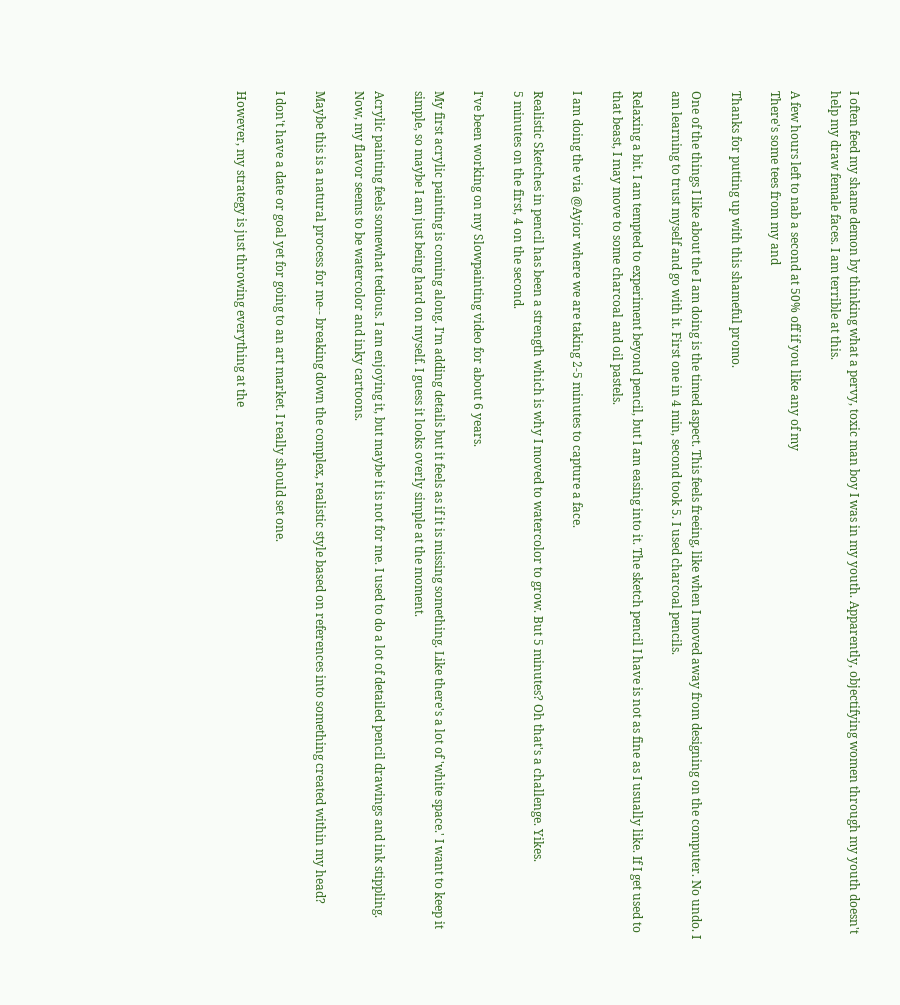I often feed my shame demon by thinking what a pervy, toxic man boy I was in my youth. Apparently, objectifying women through my youth doesn't help my draw female faces. I am terrible at this.

A few hours left to nab a second at 50% off if you like any of my
There's some tees from my and

Thanks for putting up with this shameful promo.

One of the things I like about the I am doing is the timed aspect. This feels freeing, like when I moved away from designing on the computer. No undo. I am learning to trust myself and go with it. First one in 4 min, second took 5. I used charcoal pencils.

Relaxing a bit. I am tempted to experiment beyond pencil, but I am easing into it. The sketch pencil I have is not as fine as I usually like. If I get used to that beast, I may move to some charcoal and oil pastels.

I am doing the via @Ayior where we are taking 2-5 minutes to capture a face.

Realistic Sketches in pencil has been a strength which is why I moved to watercolor to grow. But 5 minutes? Oh that's a challenge. Yikes.
5 minutes on the first, 4 on the second.

I've been working on my Slowpainting video for about 6 years.

My first acrylic painting is coming along. I'm adding details but it feels as if it is missing something. Like there's a lot of 'white space.' I want to keep it simple, so maybe I am just being hard on myself. I guess it looks overly simple at the moment.

Acrylic painting feels somewhat tedious. I am enjoying it, but maybe it is not for me. I used to do a lot of detailed pencil drawings and ink stippling. Now, my flavor seems to be watercolor and inky cartoons.

Maybe this is a natural process for me-- breaking down the complex, realistic style based on references into something created within my head?

I don't have a date or goal yet for going to an art market. I really should set one.

However, my strategy is just throwing everything at the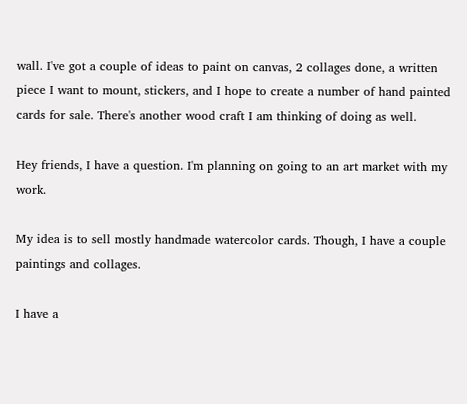wall. I've got a couple of ideas to paint on canvas, 2 collages done, a written piece I want to mount, stickers, and I hope to create a number of hand painted cards for sale. There's another wood craft I am thinking of doing as well.

Hey friends, I have a question. I'm planning on going to an art market with my work.

My idea is to sell mostly handmade watercolor cards. Though, I have a couple paintings and collages.

I have a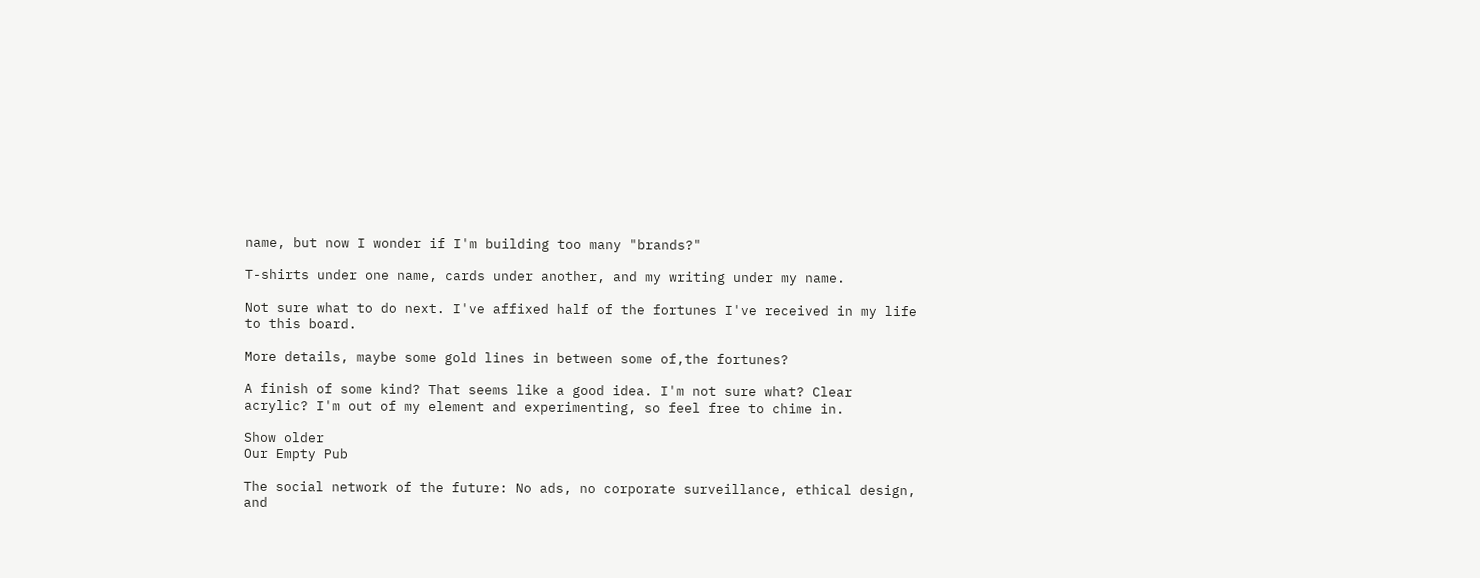name, but now I wonder if I'm building too many "brands?"

T-shirts under one name, cards under another, and my writing under my name.

Not sure what to do next. I've affixed half of the fortunes I've received in my life to this board.

More details, maybe some gold lines in between some of,the fortunes?

A finish of some kind? That seems like a good idea. I'm not sure what? Clear acrylic? I'm out of my element and experimenting, so feel free to chime in.

Show older
Our Empty Pub

The social network of the future: No ads, no corporate surveillance, ethical design, and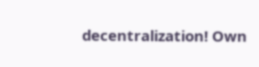decentralization! Own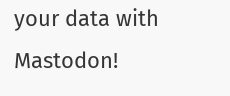your data with Mastodon!